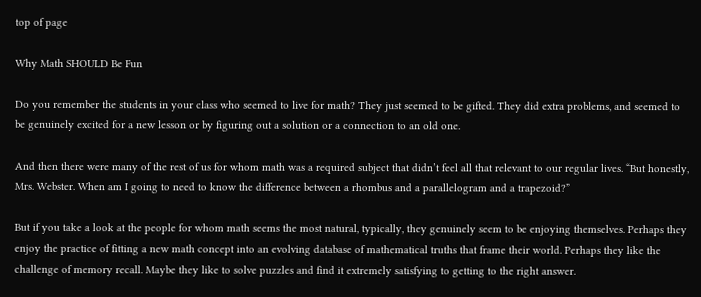top of page

Why Math SHOULD Be Fun

Do you remember the students in your class who seemed to live for math? They just seemed to be gifted. They did extra problems, and seemed to be genuinely excited for a new lesson or by figuring out a solution or a connection to an old one.

And then there were many of the rest of us for whom math was a required subject that didn’t feel all that relevant to our regular lives. “But honestly, Mrs. Webster. When am I going to need to know the difference between a rhombus and a parallelogram and a trapezoid?”

But if you take a look at the people for whom math seems the most natural, typically, they genuinely seem to be enjoying themselves. Perhaps they enjoy the practice of fitting a new math concept into an evolving database of mathematical truths that frame their world. Perhaps they like the challenge of memory recall. Maybe they like to solve puzzles and find it extremely satisfying to getting to the right answer.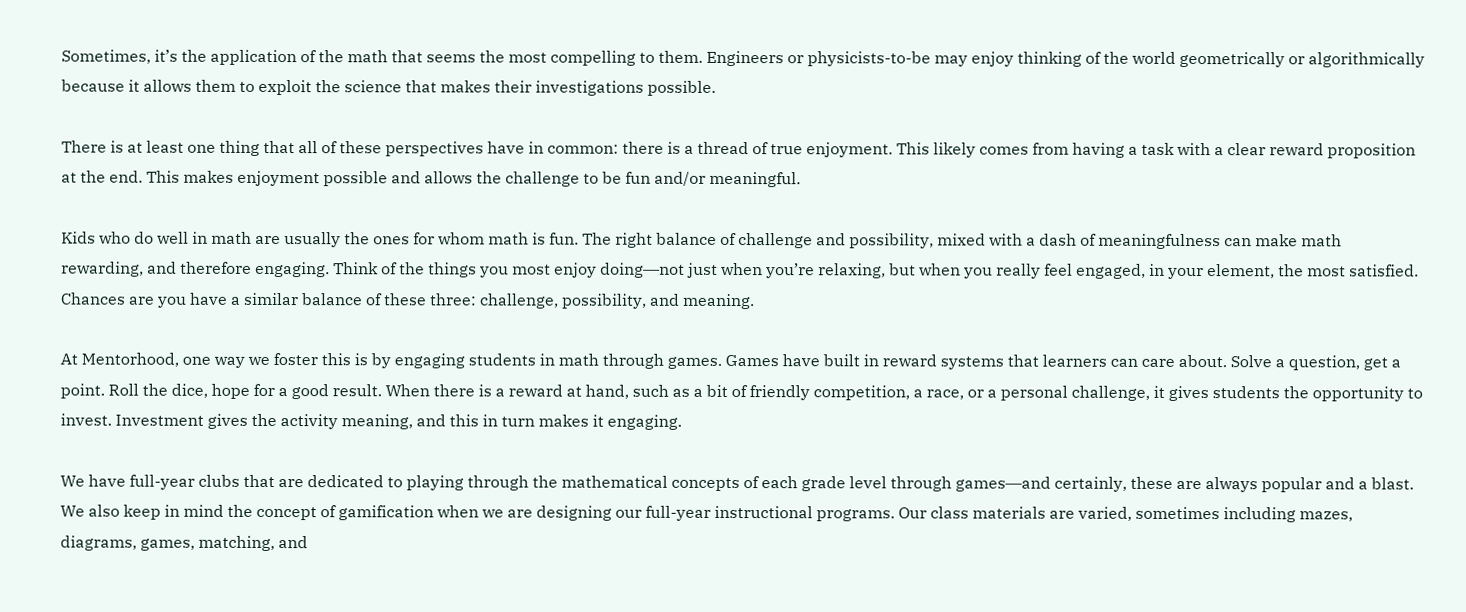Sometimes, it’s the application of the math that seems the most compelling to them. Engineers or physicists-to-be may enjoy thinking of the world geometrically or algorithmically because it allows them to exploit the science that makes their investigations possible.

There is at least one thing that all of these perspectives have in common: there is a thread of true enjoyment. This likely comes from having a task with a clear reward proposition at the end. This makes enjoyment possible and allows the challenge to be fun and/or meaningful.

Kids who do well in math are usually the ones for whom math is fun. The right balance of challenge and possibility, mixed with a dash of meaningfulness can make math rewarding, and therefore engaging. Think of the things you most enjoy doing―not just when you’re relaxing, but when you really feel engaged, in your element, the most satisfied. Chances are you have a similar balance of these three: challenge, possibility, and meaning.

At Mentorhood, one way we foster this is by engaging students in math through games. Games have built in reward systems that learners can care about. Solve a question, get a point. Roll the dice, hope for a good result. When there is a reward at hand, such as a bit of friendly competition, a race, or a personal challenge, it gives students the opportunity to invest. Investment gives the activity meaning, and this in turn makes it engaging.

We have full-year clubs that are dedicated to playing through the mathematical concepts of each grade level through games―and certainly, these are always popular and a blast. We also keep in mind the concept of gamification when we are designing our full-year instructional programs. Our class materials are varied, sometimes including mazes, diagrams, games, matching, and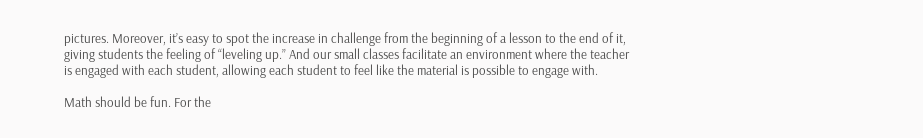pictures. Moreover, it’s easy to spot the increase in challenge from the beginning of a lesson to the end of it, giving students the feeling of “leveling up.” And our small classes facilitate an environment where the teacher is engaged with each student, allowing each student to feel like the material is possible to engage with.

Math should be fun. For the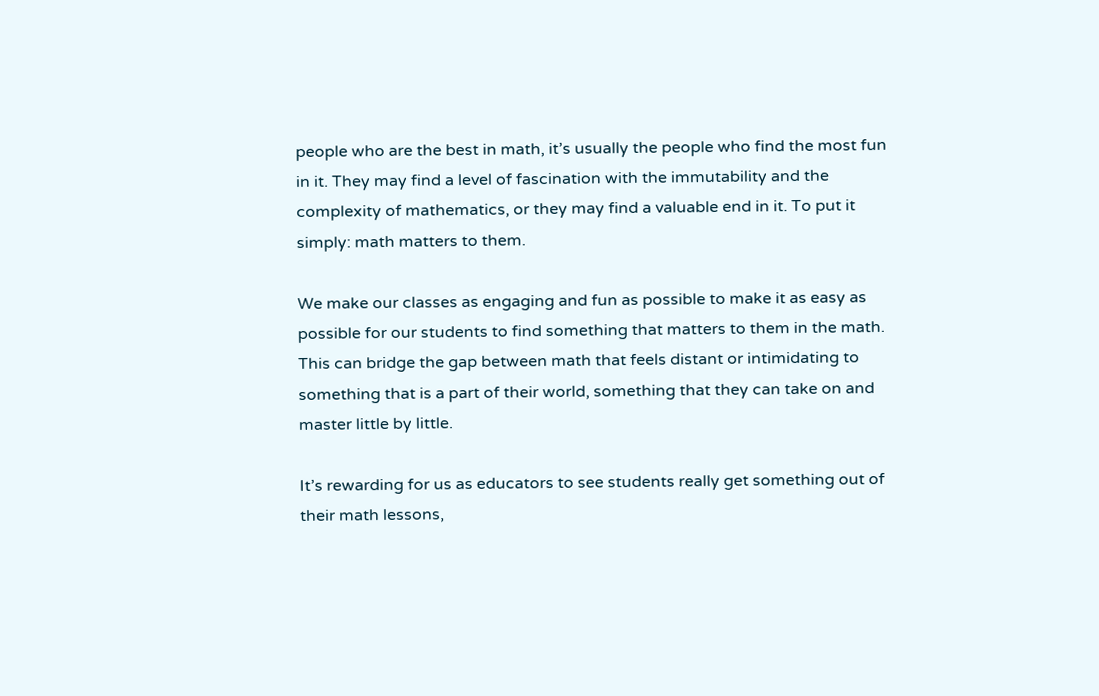people who are the best in math, it’s usually the people who find the most fun in it. They may find a level of fascination with the immutability and the complexity of mathematics, or they may find a valuable end in it. To put it simply: math matters to them.

We make our classes as engaging and fun as possible to make it as easy as possible for our students to find something that matters to them in the math. This can bridge the gap between math that feels distant or intimidating to something that is a part of their world, something that they can take on and master little by little.

It’s rewarding for us as educators to see students really get something out of their math lessons,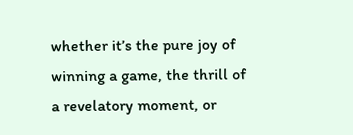whether it’s the pure joy of winning a game, the thrill of a revelatory moment, or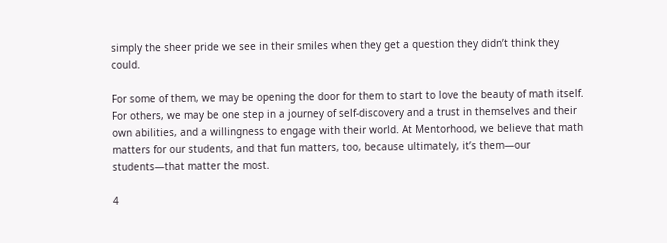simply the sheer pride we see in their smiles when they get a question they didn’t think they could.

For some of them, we may be opening the door for them to start to love the beauty of math itself. For others, we may be one step in a journey of self-discovery and a trust in themselves and their own abilities, and a willingness to engage with their world. At Mentorhood, we believe that math matters for our students, and that fun matters, too, because ultimately, it’s them―our students―that matter the most.

4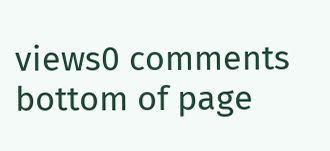views0 comments
bottom of page